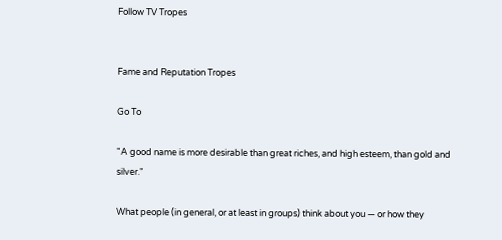Follow TV Tropes


Fame and Reputation Tropes

Go To

"A good name is more desirable than great riches, and high esteem, than gold and silver."

What people (in general, or at least in groups) think about you — or how they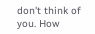don't think of you. How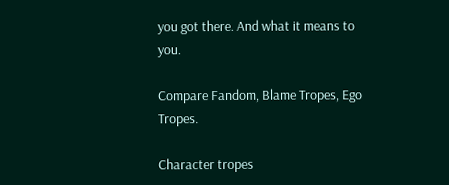you got there. And what it means to you.

Compare Fandom, Blame Tropes, Ego Tropes.

Character tropes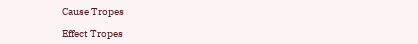Cause Tropes

Effect Tropes